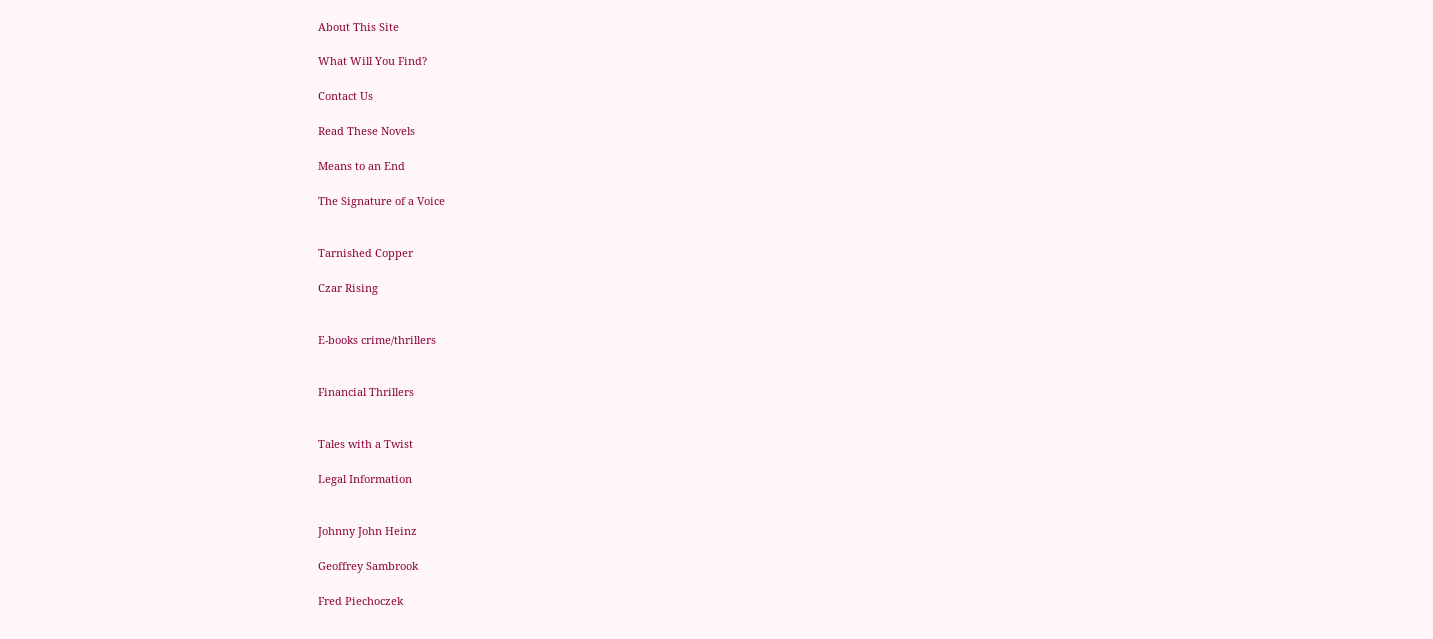About This Site

What Will You Find?

Contact Us

Read These Novels

Means to an End

The Signature of a Voice


Tarnished Copper

Czar Rising


E-books crime/thrillers


Financial Thrillers


Tales with a Twist

Legal Information


Johnny John Heinz

Geoffrey Sambrook

Fred Piechoczek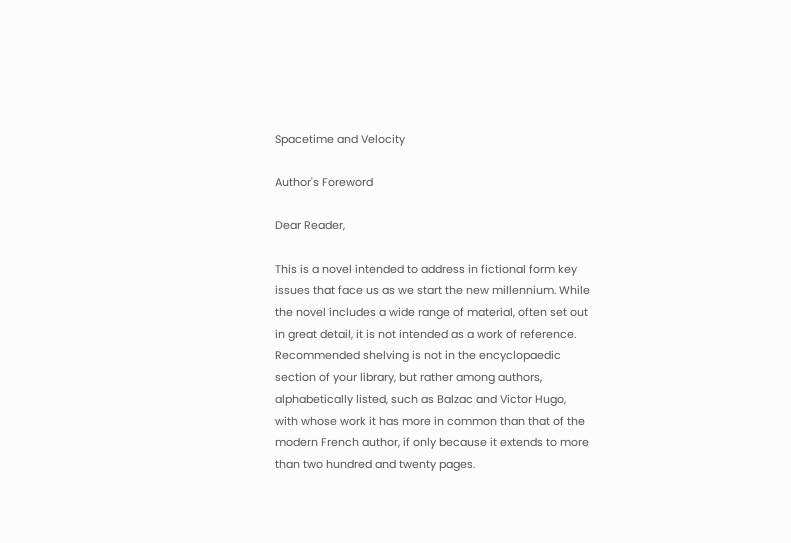Spacetime and Velocity

Author's Foreword

Dear Reader,

This is a novel intended to address in fictional form key issues that face us as we start the new millennium. While the novel includes a wide range of material, often set out in great detail, it is not intended as a work of reference. Recommended shelving is not in the encyclopaedic section of your library, but rather among authors, alphabetically listed, such as Balzac and Victor Hugo, with whose work it has more in common than that of the modern French author, if only because it extends to more than two hundred and twenty pages.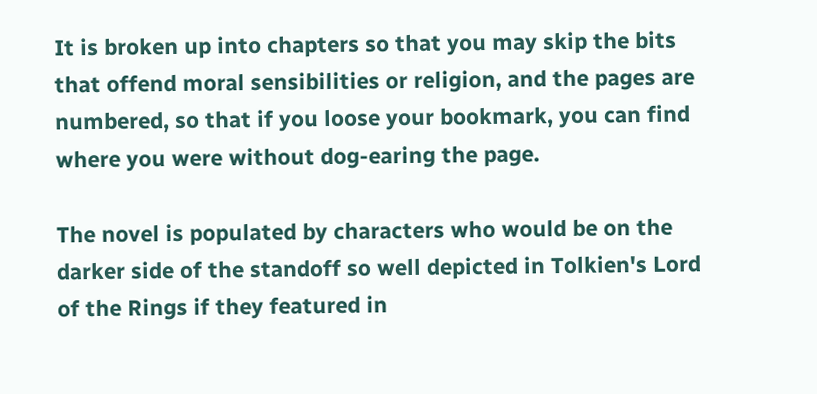It is broken up into chapters so that you may skip the bits that offend moral sensibilities or religion, and the pages are numbered, so that if you loose your bookmark, you can find where you were without dog-earing the page.

The novel is populated by characters who would be on the darker side of the standoff so well depicted in Tolkien's Lord of the Rings if they featured in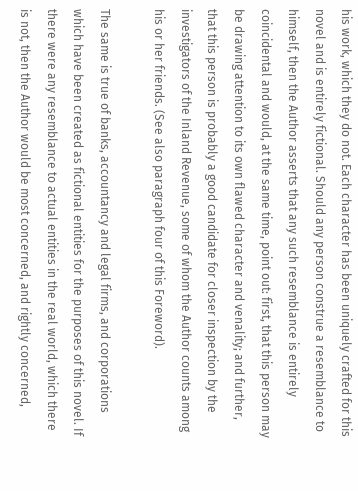his work, which they do not. Each character has been uniquely crafted for this novel and is entirely fictional. Should any person construe a resemblance to himself, then the Author asserts that any such resemblance is entirely coincidental and would, at the same time, point out: first, that this person may be drawing attention to its own flawed character and venality; and further, that this person is probably a good candidate for closer inspection by the investigators of the Inland Revenue, some of whom the Author counts among his or her friends. (See also paragraph four of this Foreword).

The same is true of banks, accountancy and legal firms, and corporations which have been created as fictional entities for the purposes of this novel. If there were any resemblance to actual entities in the real world, which there is not, then the Author would be most concerned, and rightly concerned,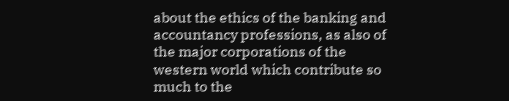about the ethics of the banking and accountancy professions, as also of the major corporations of the western world which contribute so much to the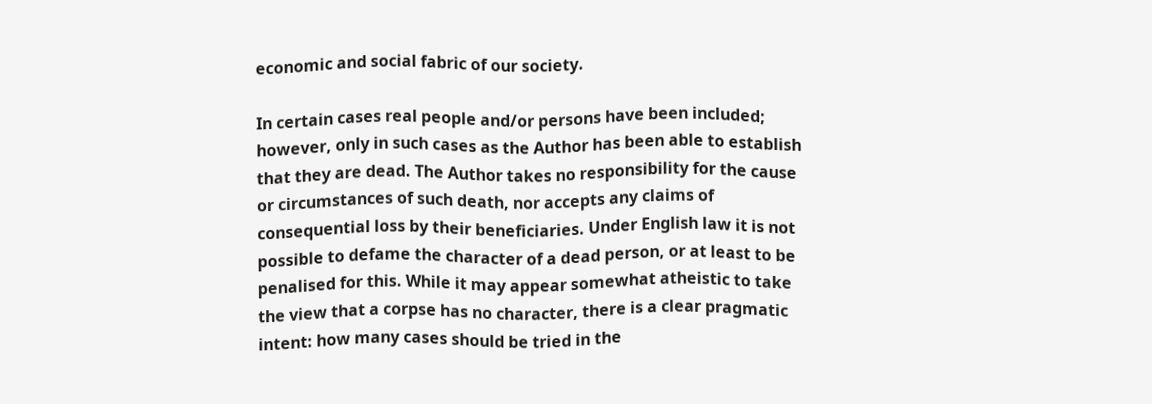economic and social fabric of our society.

In certain cases real people and/or persons have been included; however, only in such cases as the Author has been able to establish that they are dead. The Author takes no responsibility for the cause or circumstances of such death, nor accepts any claims of consequential loss by their beneficiaries. Under English law it is not possible to defame the character of a dead person, or at least to be penalised for this. While it may appear somewhat atheistic to take the view that a corpse has no character, there is a clear pragmatic intent: how many cases should be tried in the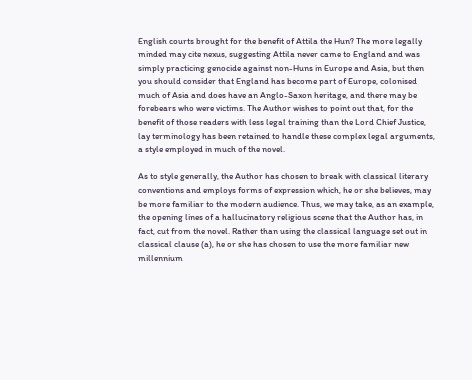English courts brought for the benefit of Attila the Hun? The more legally minded may cite nexus, suggesting Attila never came to England and was simply practicing genocide against non-Huns in Europe and Asia, but then you should consider that England has become part of Europe, colonised much of Asia and does have an Anglo-Saxon heritage, and there may be forebears who were victims. The Author wishes to point out that, for the benefit of those readers with less legal training than the Lord Chief Justice, lay terminology has been retained to handle these complex legal arguments, a style employed in much of the novel.

As to style generally, the Author has chosen to break with classical literary conventions and employs forms of expression which, he or she believes, may be more familiar to the modern audience. Thus, we may take, as an example, the opening lines of a hallucinatory religious scene that the Author has, in fact, cut from the novel. Rather than using the classical language set out in classical clause (a), he or she has chosen to use the more familiar new millennium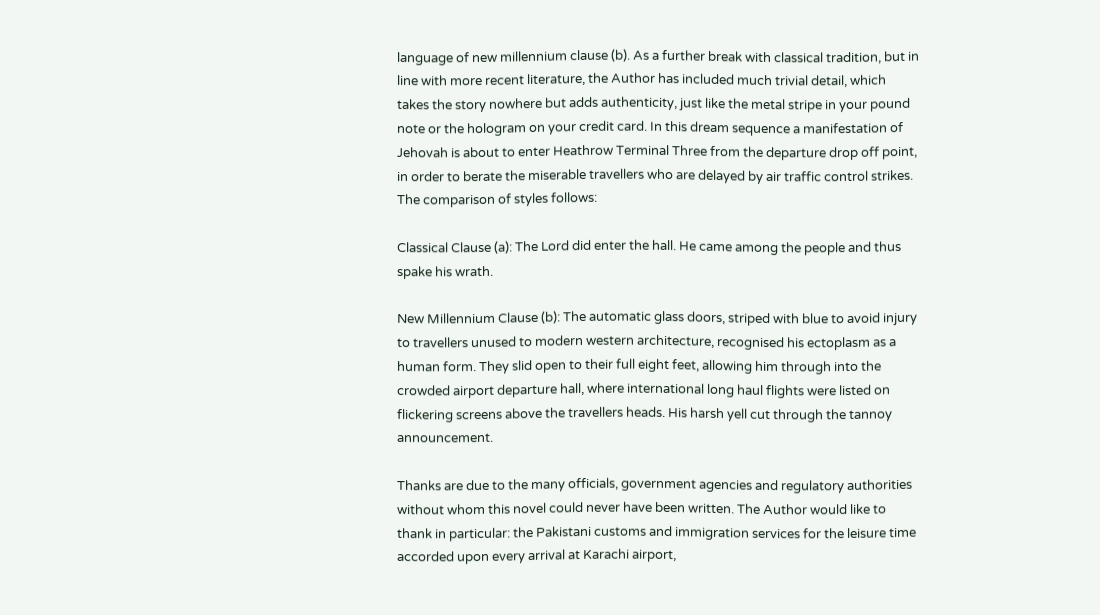language of new millennium clause (b). As a further break with classical tradition, but in line with more recent literature, the Author has included much trivial detail, which takes the story nowhere but adds authenticity, just like the metal stripe in your pound note or the hologram on your credit card. In this dream sequence a manifestation of Jehovah is about to enter Heathrow Terminal Three from the departure drop off point, in order to berate the miserable travellers who are delayed by air traffic control strikes. The comparison of styles follows:

Classical Clause (a): The Lord did enter the hall. He came among the people and thus spake his wrath.

New Millennium Clause (b): The automatic glass doors, striped with blue to avoid injury to travellers unused to modern western architecture, recognised his ectoplasm as a human form. They slid open to their full eight feet, allowing him through into the crowded airport departure hall, where international long haul flights were listed on flickering screens above the travellers heads. His harsh yell cut through the tannoy announcement.

Thanks are due to the many officials, government agencies and regulatory authorities without whom this novel could never have been written. The Author would like to thank in particular: the Pakistani customs and immigration services for the leisure time accorded upon every arrival at Karachi airport,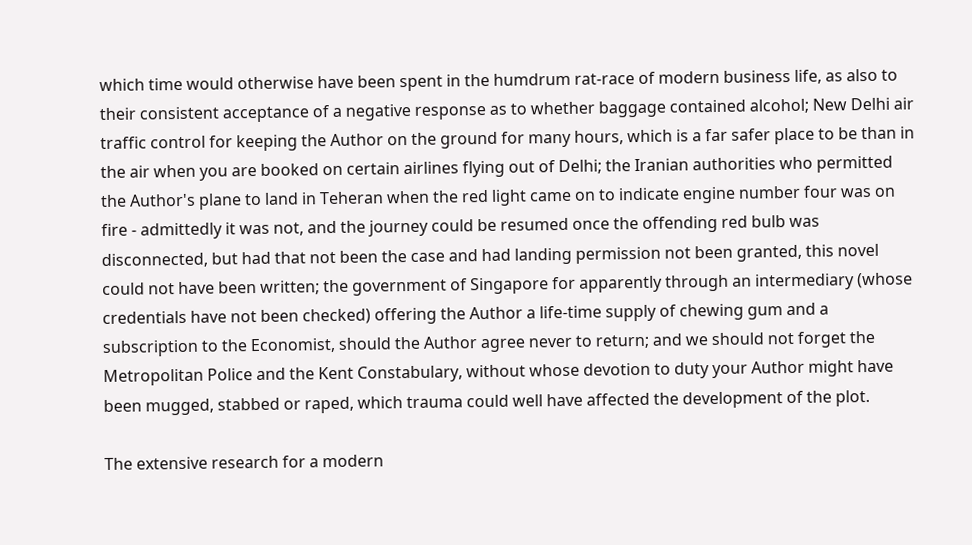which time would otherwise have been spent in the humdrum rat-race of modern business life, as also to their consistent acceptance of a negative response as to whether baggage contained alcohol; New Delhi air traffic control for keeping the Author on the ground for many hours, which is a far safer place to be than in the air when you are booked on certain airlines flying out of Delhi; the Iranian authorities who permitted the Author's plane to land in Teheran when the red light came on to indicate engine number four was on fire - admittedly it was not, and the journey could be resumed once the offending red bulb was disconnected, but had that not been the case and had landing permission not been granted, this novel could not have been written; the government of Singapore for apparently through an intermediary (whose credentials have not been checked) offering the Author a life-time supply of chewing gum and a subscription to the Economist, should the Author agree never to return; and we should not forget the Metropolitan Police and the Kent Constabulary, without whose devotion to duty your Author might have been mugged, stabbed or raped, which trauma could well have affected the development of the plot.

The extensive research for a modern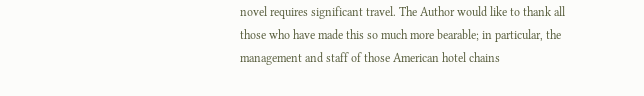novel requires significant travel. The Author would like to thank all those who have made this so much more bearable; in particular, the management and staff of those American hotel chains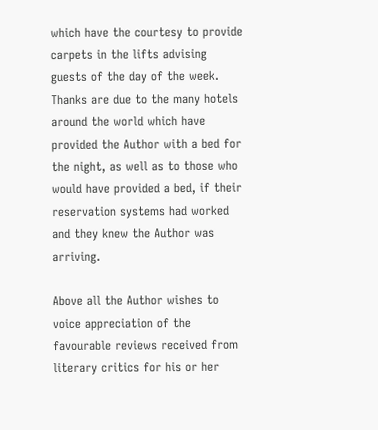which have the courtesy to provide carpets in the lifts advising guests of the day of the week. Thanks are due to the many hotels around the world which have provided the Author with a bed for the night, as well as to those who would have provided a bed, if their reservation systems had worked and they knew the Author was arriving.

Above all the Author wishes to voice appreciation of the favourable reviews received from literary critics for his or her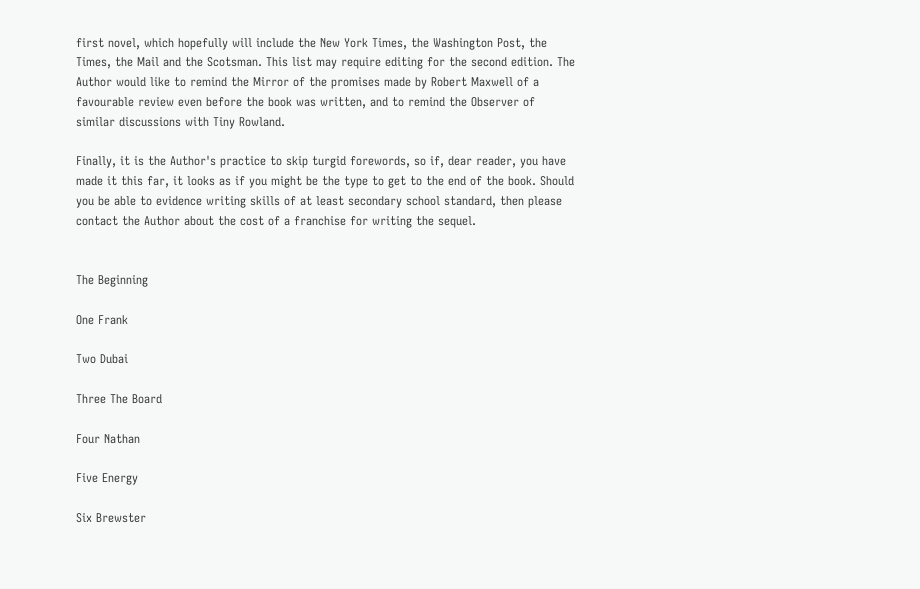first novel, which hopefully will include the New York Times, the Washington Post, the Times, the Mail and the Scotsman. This list may require editing for the second edition. The Author would like to remind the Mirror of the promises made by Robert Maxwell of a favourable review even before the book was written, and to remind the Observer of similar discussions with Tiny Rowland.

Finally, it is the Author's practice to skip turgid forewords, so if, dear reader, you have made it this far, it looks as if you might be the type to get to the end of the book. Should you be able to evidence writing skills of at least secondary school standard, then please contact the Author about the cost of a franchise for writing the sequel.


The Beginning

One Frank

Two Dubai

Three The Board

Four Nathan

Five Energy

Six Brewster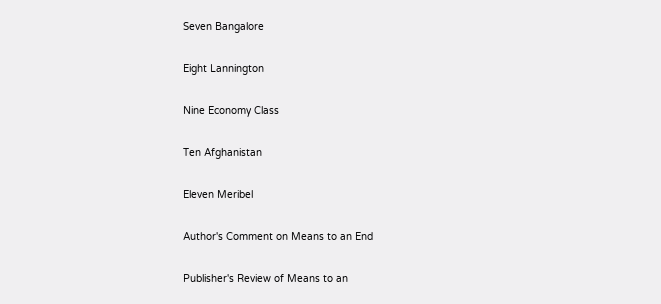Seven Bangalore

Eight Lannington

Nine Economy Class

Ten Afghanistan

Eleven Meribel

Author's Comment on Means to an End

Publisher's Review of Means to an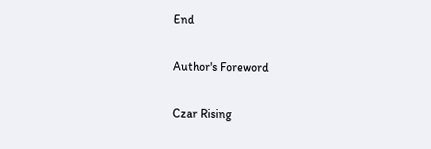End

Author's Foreword

Czar Rising